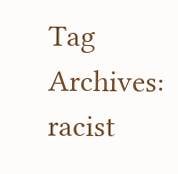Tag Archives: racist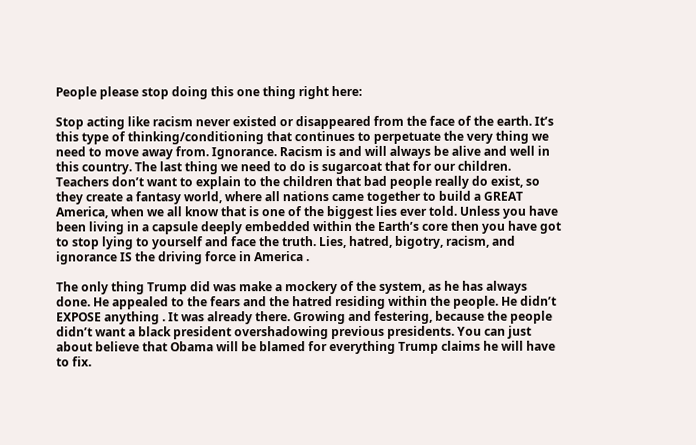People please stop doing this one thing right here:

Stop acting like racism never existed or disappeared from the face of the earth. It’s this type of thinking/conditioning that continues to perpetuate the very thing we need to move away from. Ignorance. Racism is and will always be alive and well in this country. The last thing we need to do is sugarcoat that for our children. Teachers don’t want to explain to the children that bad people really do exist, so they create a fantasy world, where all nations came together to build a GREAT America, when we all know that is one of the biggest lies ever told. Unless you have been living in a capsule deeply embedded within the Earth’s core then you have got to stop lying to yourself and face the truth. Lies, hatred, bigotry, racism, and ignorance IS the driving force in America .

The only thing Trump did was make a mockery of the system, as he has always done. He appealed to the fears and the hatred residing within the people. He didn’t EXPOSE anything . It was already there. Growing and festering, because the people didn’t want a black president overshadowing previous presidents. You can just about believe that Obama will be blamed for everything Trump claims he will have to fix.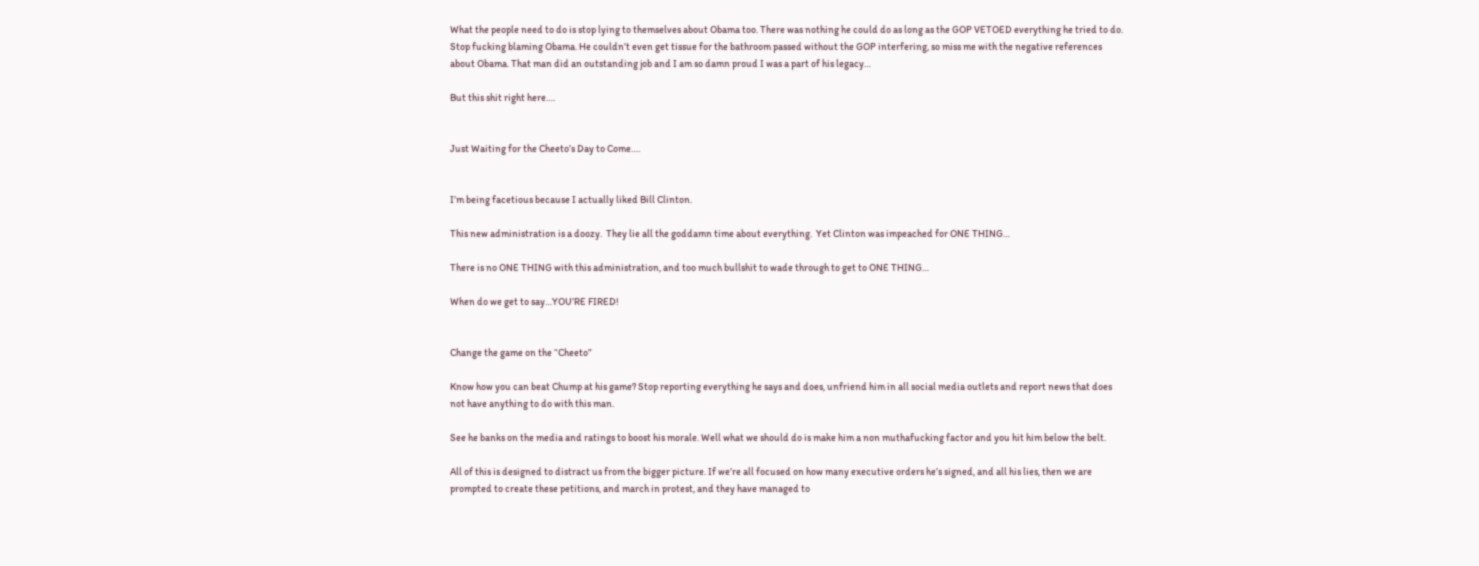What the people need to do is stop lying to themselves about Obama too. There was nothing he could do as long as the GOP VETOED everything he tried to do. Stop fucking blaming Obama. He couldn’t even get tissue for the bathroom passed without the GOP interfering, so miss me with the negative references about Obama. That man did an outstanding job and I am so damn proud I was a part of his legacy…

But this shit right here….


Just Waiting for the Cheeto’s Day to Come….


I’m being facetious because I actually liked Bill Clinton.

This new administration is a doozy.  They lie all the goddamn time about everything.  Yet Clinton was impeached for ONE THING…

There is no ONE THING with this administration, and too much bullshit to wade through to get to ONE THING…

When do we get to say…YOU’RE FIRED!


Change the game on the “Cheeto”

Know how you can beat Chump at his game? Stop reporting everything he says and does, unfriend him in all social media outlets and report news that does not have anything to do with this man.

See he banks on the media and ratings to boost his morale. Well what we should do is make him a non muthafucking factor and you hit him below the belt.

All of this is designed to distract us from the bigger picture. If we’re all focused on how many executive orders he’s signed, and all his lies, then we are prompted to create these petitions, and march in protest, and they have managed to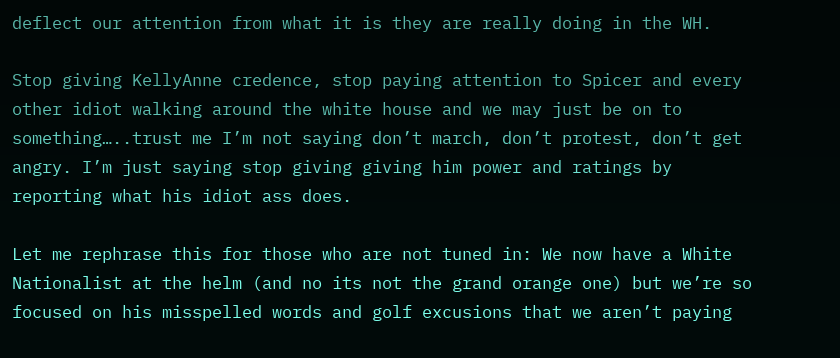deflect our attention from what it is they are really doing in the WH.

Stop giving KellyAnne credence, stop paying attention to Spicer and every other idiot walking around the white house and we may just be on to something…..trust me I’m not saying don’t march, don’t protest, don’t get angry. I’m just saying stop giving giving him power and ratings by reporting what his idiot ass does.

Let me rephrase this for those who are not tuned in: We now have a White Nationalist at the helm (and no its not the grand orange one) but we’re so focused on his misspelled words and golf excusions that we aren’t paying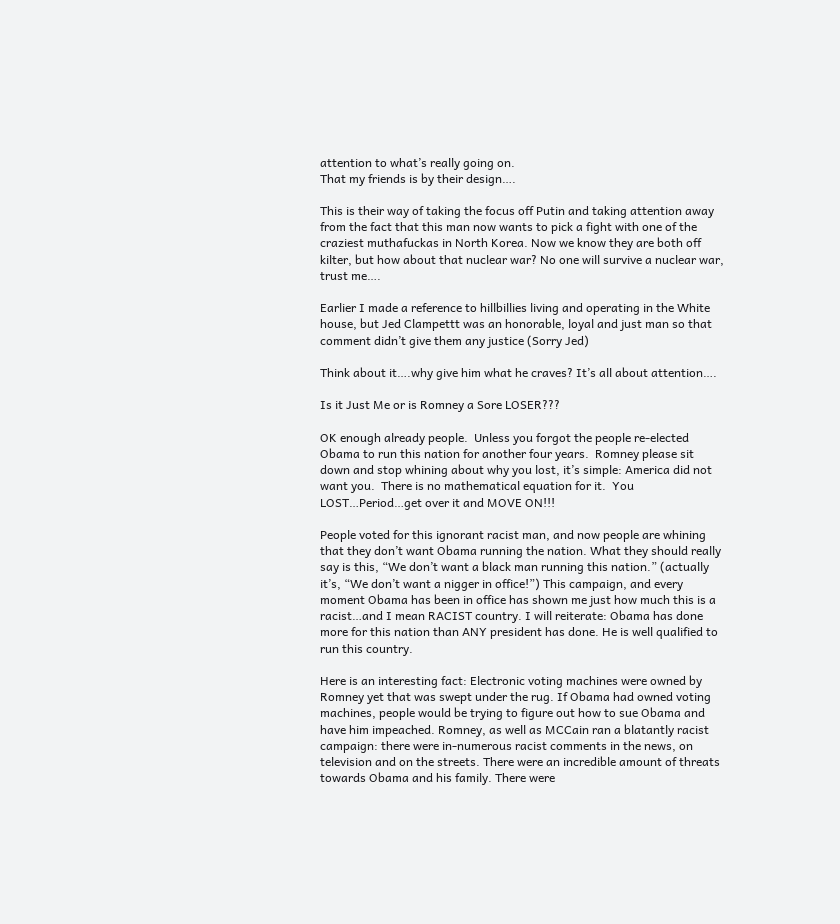attention to what’s really going on.
That my friends is by their design….

This is their way of taking the focus off Putin and taking attention away from the fact that this man now wants to pick a fight with one of the craziest muthafuckas in North Korea. Now we know they are both off kilter, but how about that nuclear war? No one will survive a nuclear war, trust me….

Earlier I made a reference to hillbillies living and operating in the White house, but Jed Clampettt was an honorable, loyal and just man so that comment didn’t give them any justice (Sorry Jed)

Think about it….why give him what he craves? It’s all about attention….

Is it Just Me or is Romney a Sore LOSER???

OK enough already people.  Unless you forgot the people re-elected Obama to run this nation for another four years.  Romney please sit down and stop whining about why you lost, it’s simple: America did not want you.  There is no mathematical equation for it.  You LOST…Period…get over it and MOVE ON!!!

People voted for this ignorant racist man, and now people are whining that they don’t want Obama running the nation. What they should really say is this, “We don’t want a black man running this nation.” (actually it’s, “We don’t want a nigger in office!”) This campaign, and every moment Obama has been in office has shown me just how much this is a racist…and I mean RACIST country. I will reiterate: Obama has done more for this nation than ANY president has done. He is well qualified to run this country.

Here is an interesting fact: Electronic voting machines were owned by Romney yet that was swept under the rug. If Obama had owned voting machines, people would be trying to figure out how to sue Obama and have him impeached. Romney, as well as MCCain ran a blatantly racist campaign: there were in-numerous racist comments in the news, on television and on the streets. There were an incredible amount of threats towards Obama and his family. There were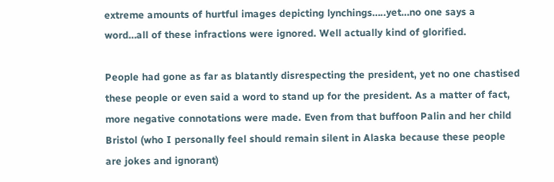extreme amounts of hurtful images depicting lynchings…..yet…no one says a word…all of these infractions were ignored. Well actually kind of glorified.

People had gone as far as blatantly disrespecting the president, yet no one chastised these people or even said a word to stand up for the president. As a matter of fact, more negative connotations were made. Even from that buffoon Palin and her child Bristol (who I personally feel should remain silent in Alaska because these people are jokes and ignorant)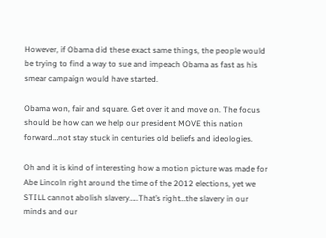However, if Obama did these exact same things, the people would be trying to find a way to sue and impeach Obama as fast as his smear campaign would have started.

Obama won, fair and square. Get over it and move on. The focus should be how can we help our president MOVE this nation forward…not stay stuck in centuries old beliefs and ideologies.

Oh and it is kind of interesting how a motion picture was made for Abe Lincoln right around the time of the 2012 elections, yet we STILL cannot abolish slavery…..That’s right…the slavery in our minds and our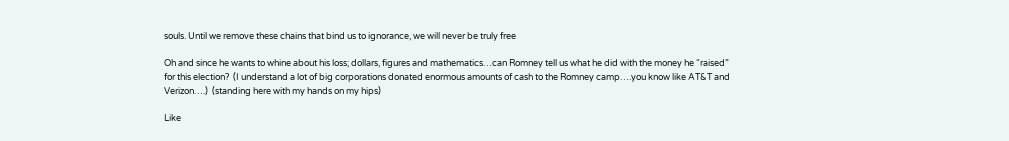souls. Until we remove these chains that bind us to ignorance, we will never be truly free

Oh and since he wants to whine about his loss; dollars, figures and mathematics…can Romney tell us what he did with the money he “raised” for this election?  (I understand a lot of big corporations donated enormous amounts of cash to the Romney camp….you know like AT&T and Verizon….)  (standing here with my hands on my hips)

Like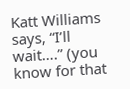Katt Williams says, “I’ll wait….” (you know for that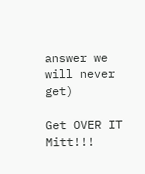answer we will never get)

Get OVER IT Mitt!!!